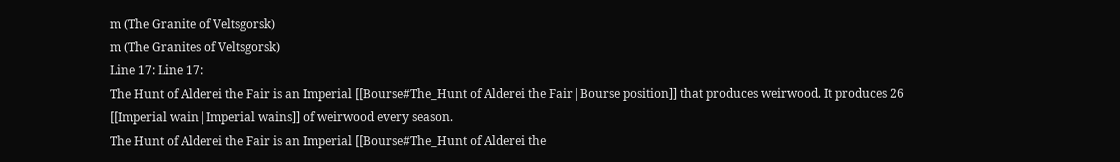m (The Granite of Veltsgorsk)
m (The Granites of Veltsgorsk)
Line 17: Line 17:
The Hunt of Alderei the Fair is an Imperial [[Bourse#The_Hunt of Alderei the Fair|Bourse position]] that produces weirwood. It produces 26 [[Imperial wain|Imperial wains]] of weirwood every season.
The Hunt of Alderei the Fair is an Imperial [[Bourse#The_Hunt of Alderei the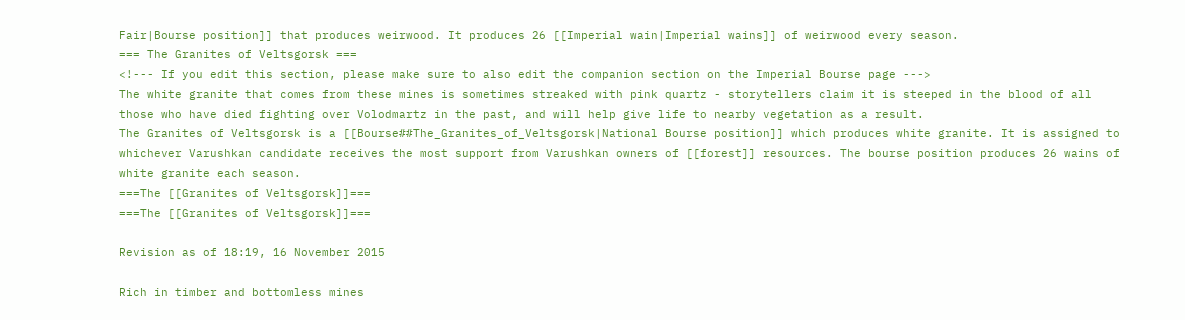Fair|Bourse position]] that produces weirwood. It produces 26 [[Imperial wain|Imperial wains]] of weirwood every season.
=== The Granites of Veltsgorsk ===
<!--- If you edit this section, please make sure to also edit the companion section on the Imperial Bourse page --->
The white granite that comes from these mines is sometimes streaked with pink quartz - storytellers claim it is steeped in the blood of all those who have died fighting over Volodmartz in the past, and will help give life to nearby vegetation as a result.
The Granites of Veltsgorsk is a [[Bourse##The_Granites_of_Veltsgorsk|National Bourse position]] which produces white granite. It is assigned to whichever Varushkan candidate receives the most support from Varushkan owners of [[forest]] resources. The bourse position produces 26 wains of white granite each season.
===The [[Granites of Veltsgorsk]]===
===The [[Granites of Veltsgorsk]]===

Revision as of 18:19, 16 November 2015

Rich in timber and bottomless mines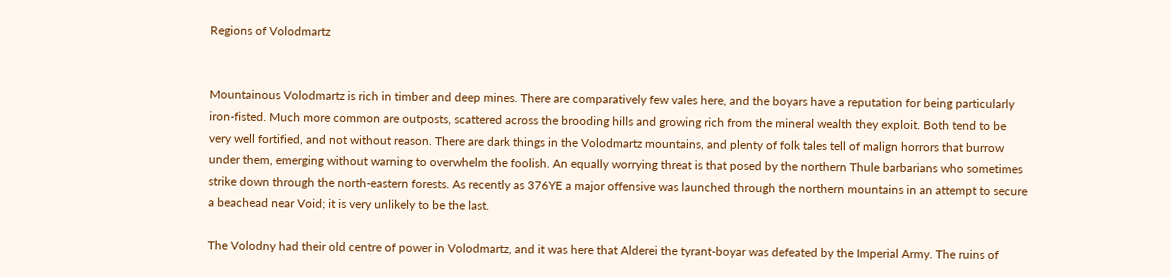Regions of Volodmartz


Mountainous Volodmartz is rich in timber and deep mines. There are comparatively few vales here, and the boyars have a reputation for being particularly iron-fisted. Much more common are outposts, scattered across the brooding hills and growing rich from the mineral wealth they exploit. Both tend to be very well fortified, and not without reason. There are dark things in the Volodmartz mountains, and plenty of folk tales tell of malign horrors that burrow under them, emerging without warning to overwhelm the foolish. An equally worrying threat is that posed by the northern Thule barbarians who sometimes strike down through the north-eastern forests. As recently as 376YE a major offensive was launched through the northern mountains in an attempt to secure a beachead near Void; it is very unlikely to be the last.

The Volodny had their old centre of power in Volodmartz, and it was here that Alderei the tyrant-boyar was defeated by the Imperial Army. The ruins of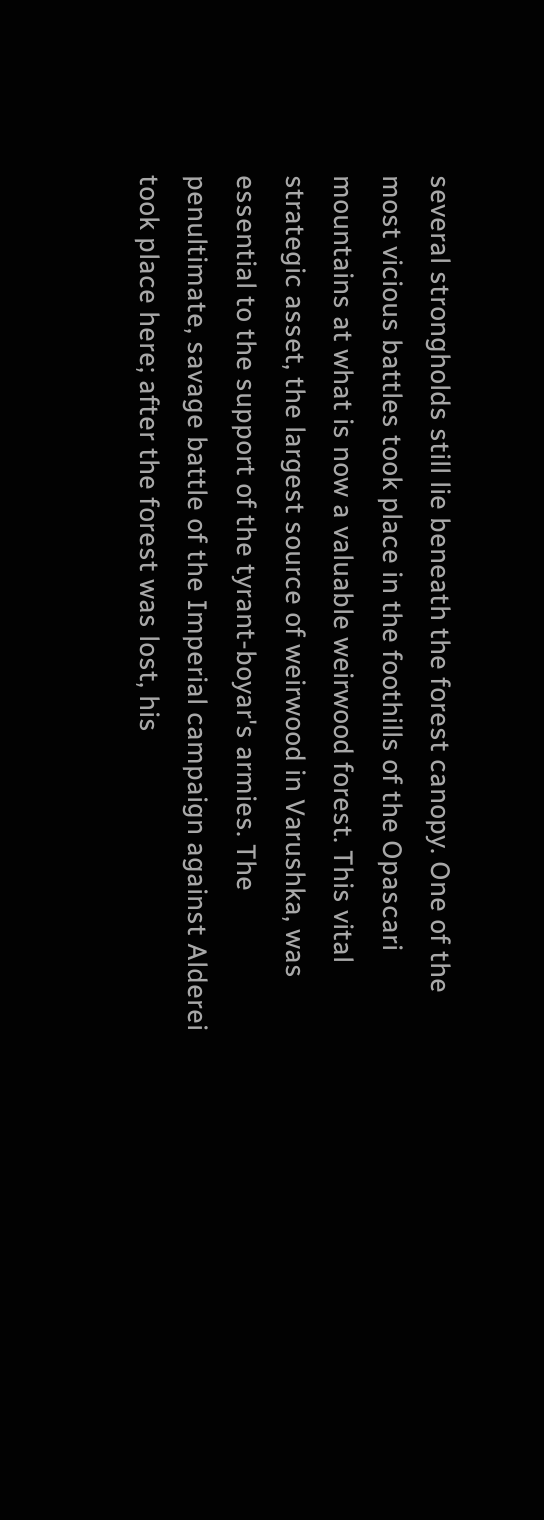several strongholds still lie beneath the forest canopy. One of the most vicious battles took place in the foothills of the Opascari mountains at what is now a valuable weirwood forest. This vital strategic asset, the largest source of weirwood in Varushka, was essential to the support of the tyrant-boyar's armies. The penultimate, savage battle of the Imperial campaign against Alderei took place here; after the forest was lost, his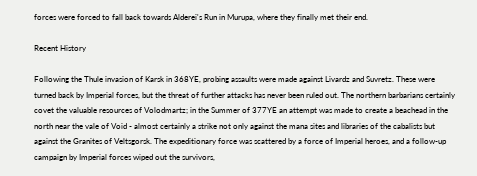forces were forced to fall back towards Alderei's Run in Murupa, where they finally met their end.

Recent History

Following the Thule invasion of Karsk in 368YE, probing assaults were made against Livardz and Suvretz. These were turned back by Imperial forces, but the threat of further attacks has never been ruled out. The northern barbarians certainly covet the valuable resources of Volodmartz; in the Summer of 377YE an attempt was made to create a beachead in the north near the vale of Void - almost certainly a strike not only against the mana sites and libraries of the cabalists but against the Granites of Veltsgorsk. The expeditionary force was scattered by a force of Imperial heroes, and a follow-up campaign by Imperial forces wiped out the survivors,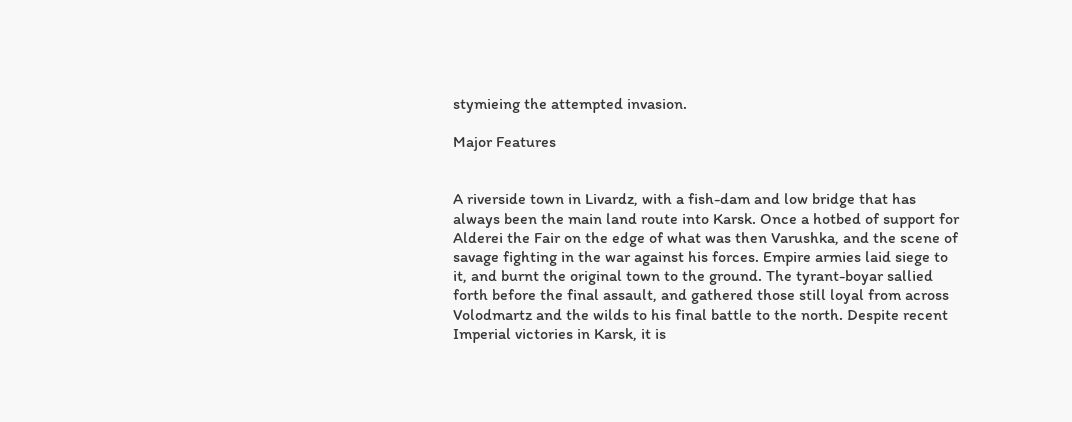stymieing the attempted invasion.

Major Features


A riverside town in Livardz, with a fish-dam and low bridge that has always been the main land route into Karsk. Once a hotbed of support for Alderei the Fair on the edge of what was then Varushka, and the scene of savage fighting in the war against his forces. Empire armies laid siege to it, and burnt the original town to the ground. The tyrant-boyar sallied forth before the final assault, and gathered those still loyal from across Volodmartz and the wilds to his final battle to the north. Despite recent Imperial victories in Karsk, it is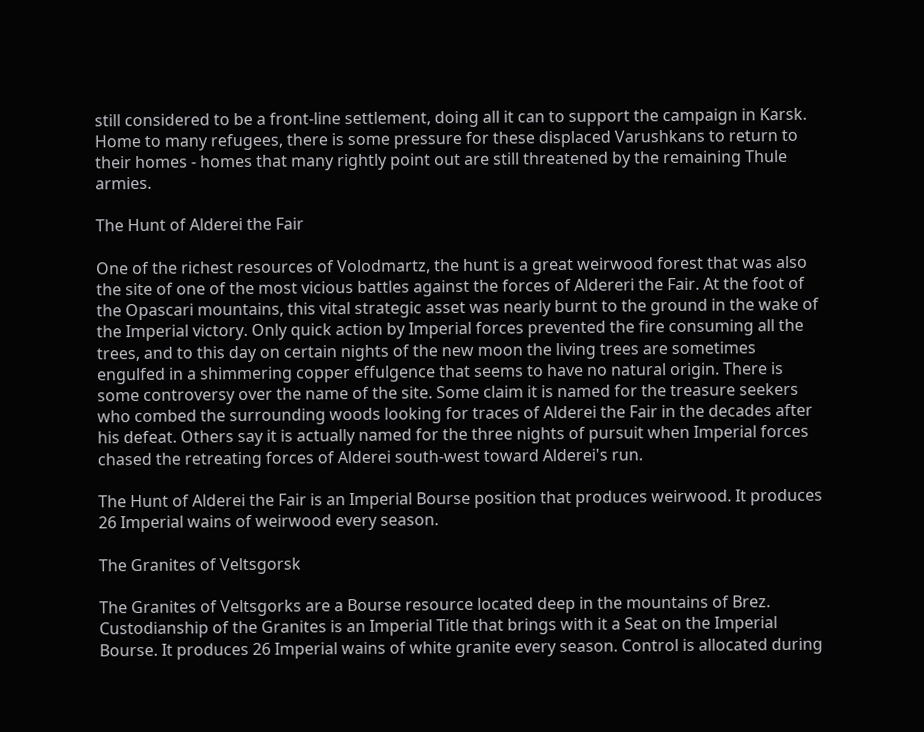still considered to be a front-line settlement, doing all it can to support the campaign in Karsk. Home to many refugees, there is some pressure for these displaced Varushkans to return to their homes - homes that many rightly point out are still threatened by the remaining Thule armies.

The Hunt of Alderei the Fair

One of the richest resources of Volodmartz, the hunt is a great weirwood forest that was also the site of one of the most vicious battles against the forces of Aldereri the Fair. At the foot of the Opascari mountains, this vital strategic asset was nearly burnt to the ground in the wake of the Imperial victory. Only quick action by Imperial forces prevented the fire consuming all the trees, and to this day on certain nights of the new moon the living trees are sometimes engulfed in a shimmering copper effulgence that seems to have no natural origin. There is some controversy over the name of the site. Some claim it is named for the treasure seekers who combed the surrounding woods looking for traces of Alderei the Fair in the decades after his defeat. Others say it is actually named for the three nights of pursuit when Imperial forces chased the retreating forces of Alderei south-west toward Alderei's run.

The Hunt of Alderei the Fair is an Imperial Bourse position that produces weirwood. It produces 26 Imperial wains of weirwood every season.

The Granites of Veltsgorsk

The Granites of Veltsgorks are a Bourse resource located deep in the mountains of Brez. Custodianship of the Granites is an Imperial Title that brings with it a Seat on the Imperial Bourse. It produces 26 Imperial wains of white granite every season. Control is allocated during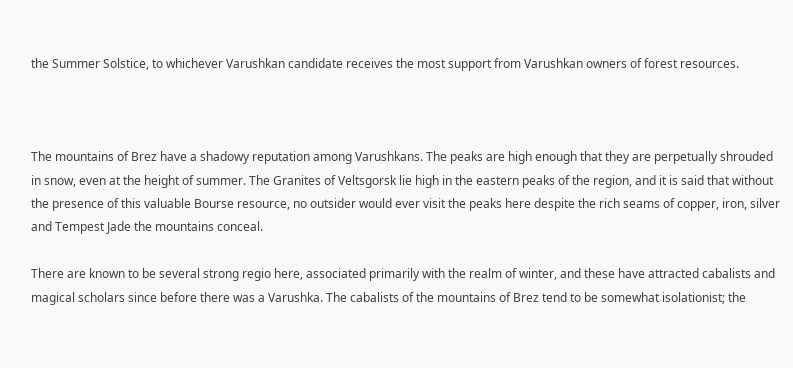the Summer Solstice, to whichever Varushkan candidate receives the most support from Varushkan owners of forest resources.



The mountains of Brez have a shadowy reputation among Varushkans. The peaks are high enough that they are perpetually shrouded in snow, even at the height of summer. The Granites of Veltsgorsk lie high in the eastern peaks of the region, and it is said that without the presence of this valuable Bourse resource, no outsider would ever visit the peaks here despite the rich seams of copper, iron, silver and Tempest Jade the mountains conceal.

There are known to be several strong regio here, associated primarily with the realm of winter, and these have attracted cabalists and magical scholars since before there was a Varushka. The cabalists of the mountains of Brez tend to be somewhat isolationist; the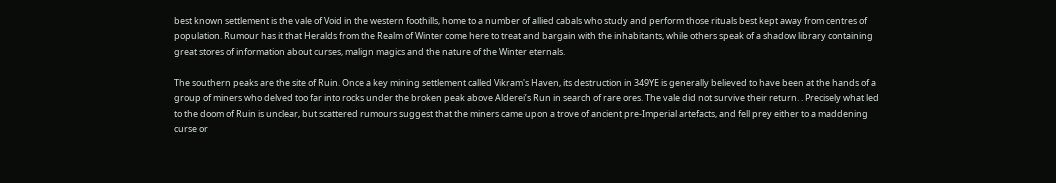best known settlement is the vale of Void in the western foothills, home to a number of allied cabals who study and perform those rituals best kept away from centres of population. Rumour has it that Heralds from the Realm of Winter come here to treat and bargain with the inhabitants, while others speak of a shadow library containing great stores of information about curses, malign magics and the nature of the Winter eternals.

The southern peaks are the site of Ruin. Once a key mining settlement called Vikram's Haven, its destruction in 349YE is generally believed to have been at the hands of a group of miners who delved too far into rocks under the broken peak above Alderei’s Run in search of rare ores. The vale did not survive their return. . Precisely what led to the doom of Ruin is unclear, but scattered rumours suggest that the miners came upon a trove of ancient pre-Imperial artefacts, and fell prey either to a maddening curse or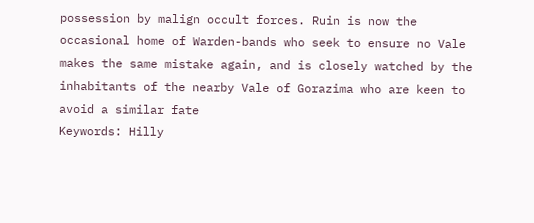possession by malign occult forces. Ruin is now the occasional home of Warden-bands who seek to ensure no Vale makes the same mistake again, and is closely watched by the inhabitants of the nearby Vale of Gorazima who are keen to avoid a similar fate
Keywords: Hilly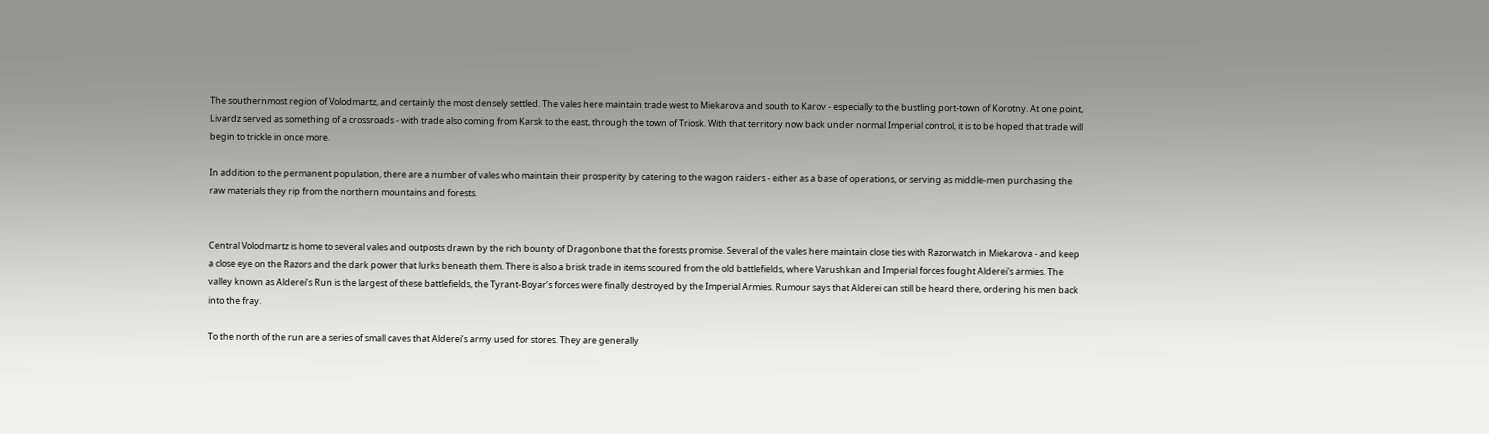The southernmost region of Volodmartz, and certainly the most densely settled. The vales here maintain trade west to Miekarova and south to Karov - especially to the bustling port-town of Korotny. At one point, Livardz served as something of a crossroads - with trade also coming from Karsk to the east, through the town of Triosk. With that territory now back under normal Imperial control, it is to be hoped that trade will begin to trickle in once more.

In addition to the permanent population, there are a number of vales who maintain their prosperity by catering to the wagon raiders - either as a base of operations, or serving as middle-men purchasing the raw materials they rip from the northern mountains and forests.


Central Volodmartz is home to several vales and outposts drawn by the rich bounty of Dragonbone that the forests promise. Several of the vales here maintain close ties with Razorwatch in Miekarova - and keep a close eye on the Razors and the dark power that lurks beneath them. There is also a brisk trade in items scoured from the old battlefields, where Varushkan and Imperial forces fought Alderei's armies. The valley known as Alderei’s Run is the largest of these battlefields, the Tyrant-Boyar’s forces were finally destroyed by the Imperial Armies. Rumour says that Alderei can still be heard there, ordering his men back into the fray.

To the north of the run are a series of small caves that Alderei’s army used for stores. They are generally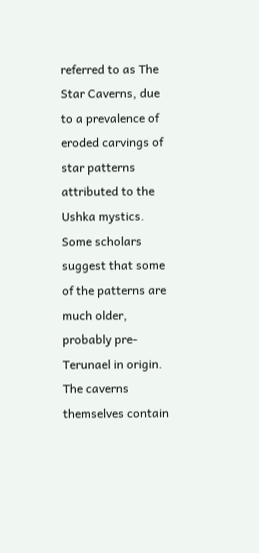referred to as The Star Caverns, due to a prevalence of eroded carvings of star patterns attributed to the Ushka mystics. Some scholars suggest that some of the patterns are much older, probably pre-Terunael in origin. The caverns themselves contain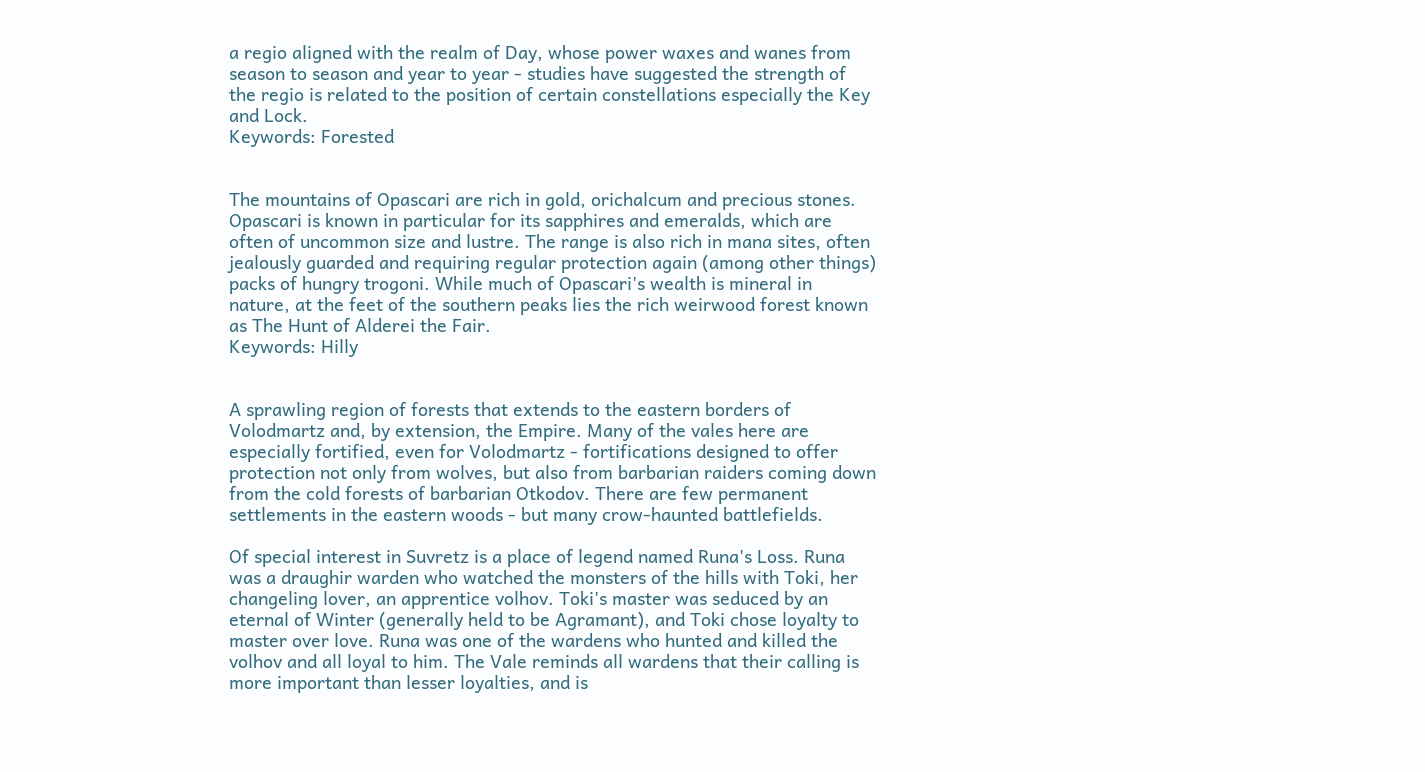a regio aligned with the realm of Day, whose power waxes and wanes from season to season and year to year - studies have suggested the strength of the regio is related to the position of certain constellations especially the Key and Lock.
Keywords: Forested


The mountains of Opascari are rich in gold, orichalcum and precious stones. Opascari is known in particular for its sapphires and emeralds, which are often of uncommon size and lustre. The range is also rich in mana sites, often jealously guarded and requiring regular protection again (among other things) packs of hungry trogoni. While much of Opascari's wealth is mineral in nature, at the feet of the southern peaks lies the rich weirwood forest known as The Hunt of Alderei the Fair.
Keywords: Hilly


A sprawling region of forests that extends to the eastern borders of Volodmartz and, by extension, the Empire. Many of the vales here are especially fortified, even for Volodmartz - fortifications designed to offer protection not only from wolves, but also from barbarian raiders coming down from the cold forests of barbarian Otkodov. There are few permanent settlements in the eastern woods - but many crow-haunted battlefields.

Of special interest in Suvretz is a place of legend named Runa's Loss. Runa was a draughir warden who watched the monsters of the hills with Toki, her changeling lover, an apprentice volhov. Toki's master was seduced by an eternal of Winter (generally held to be Agramant), and Toki chose loyalty to master over love. Runa was one of the wardens who hunted and killed the volhov and all loyal to him. The Vale reminds all wardens that their calling is more important than lesser loyalties, and is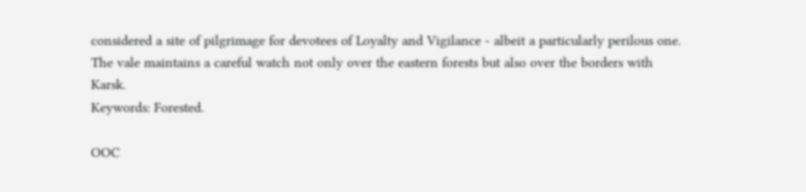considered a site of pilgrimage for devotees of Loyalty and Vigilance - albeit a particularly perilous one. The vale maintains a careful watch not only over the eastern forests but also over the borders with Karsk.
Keywords: Forested.

OOC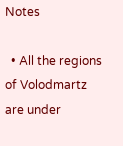Notes

  • All the regions of Volodmartz are under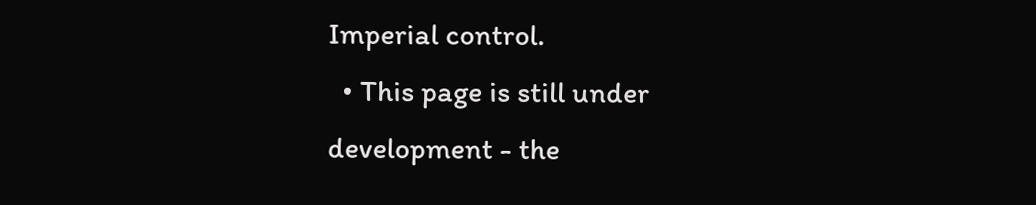Imperial control.
  • This page is still under development - the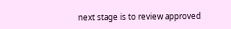next stage is to review approved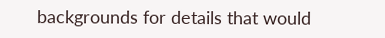backgrounds for details that would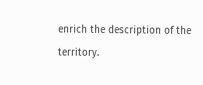enrich the description of the territory.